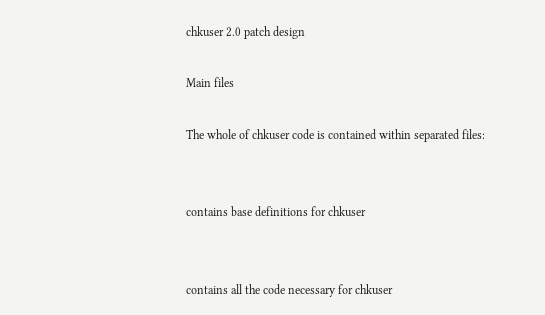chkuser 2.0 patch design

Main files

The whole of chkuser code is contained within separated files:


contains base definitions for chkuser


contains all the code necessary for chkuser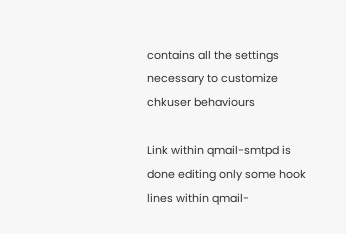contains all the settings necessary to customize chkuser behaviours

Link within qmail-smtpd is done editing only some hook lines within qmail-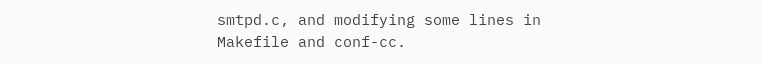smtpd.c, and modifying some lines in Makefile and conf-cc.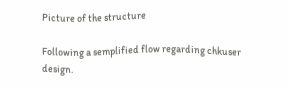Picture of the structure

Following a semplified flow regarding chkuser design.